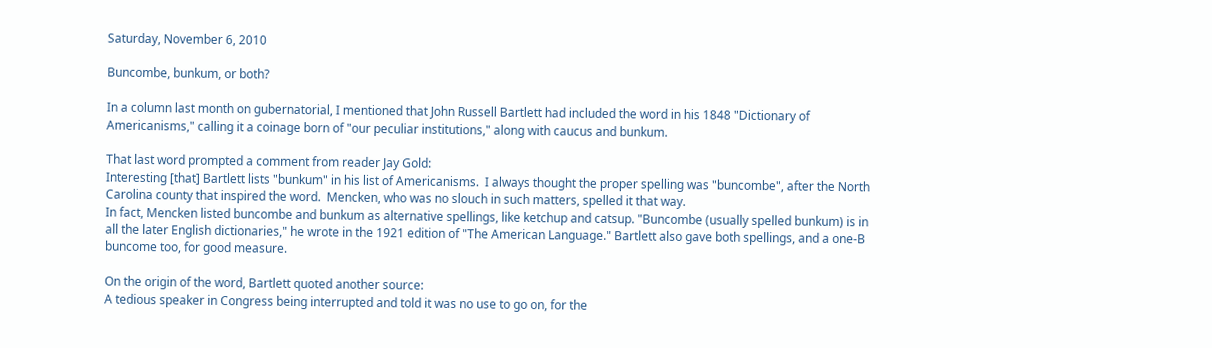Saturday, November 6, 2010

Buncombe, bunkum, or both?

In a column last month on gubernatorial, I mentioned that John Russell Bartlett had included the word in his 1848 "Dictionary of Americanisms," calling it a coinage born of "our peculiar institutions," along with caucus and bunkum.

That last word prompted a comment from reader Jay Gold:
Interesting [that] Bartlett lists "bunkum" in his list of Americanisms.  I always thought the proper spelling was "buncombe", after the North Carolina county that inspired the word.  Mencken, who was no slouch in such matters, spelled it that way.
In fact, Mencken listed buncombe and bunkum as alternative spellings, like ketchup and catsup. "Buncombe (usually spelled bunkum) is in all the later English dictionaries," he wrote in the 1921 edition of "The American Language." Bartlett also gave both spellings, and a one-B buncome too, for good measure.

On the origin of the word, Bartlett quoted another source:
A tedious speaker in Congress being interrupted and told it was no use to go on, for the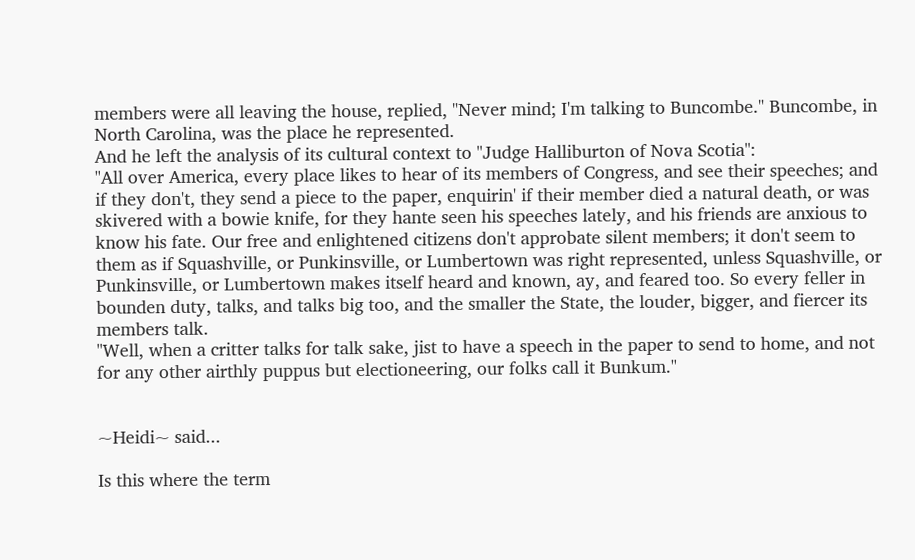members were all leaving the house, replied, "Never mind; I'm talking to Buncombe." Buncombe, in North Carolina, was the place he represented.
And he left the analysis of its cultural context to "Judge Halliburton of Nova Scotia":
"All over America, every place likes to hear of its members of Congress, and see their speeches; and if they don't, they send a piece to the paper, enquirin' if their member died a natural death, or was skivered with a bowie knife, for they hante seen his speeches lately, and his friends are anxious to know his fate. Our free and enlightened citizens don't approbate silent members; it don't seem to them as if Squashville, or Punkinsville, or Lumbertown was right represented, unless Squashville, or Punkinsville, or Lumbertown makes itself heard and known, ay, and feared too. So every feller in bounden duty, talks, and talks big too, and the smaller the State, the louder, bigger, and fiercer its members talk.
"Well, when a critter talks for talk sake, jist to have a speech in the paper to send to home, and not for any other airthly puppus but electioneering, our folks call it Bunkum."


~Heidi~ said...

Is this where the term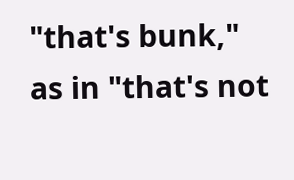"that's bunk," as in "that's not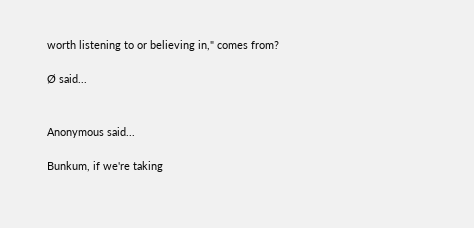worth listening to or believing in," comes from?

Ø said...


Anonymous said...

Bunkum, if we're taking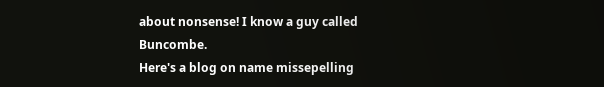about nonsense! I know a guy called Buncombe.
Here's a blog on name missepelling